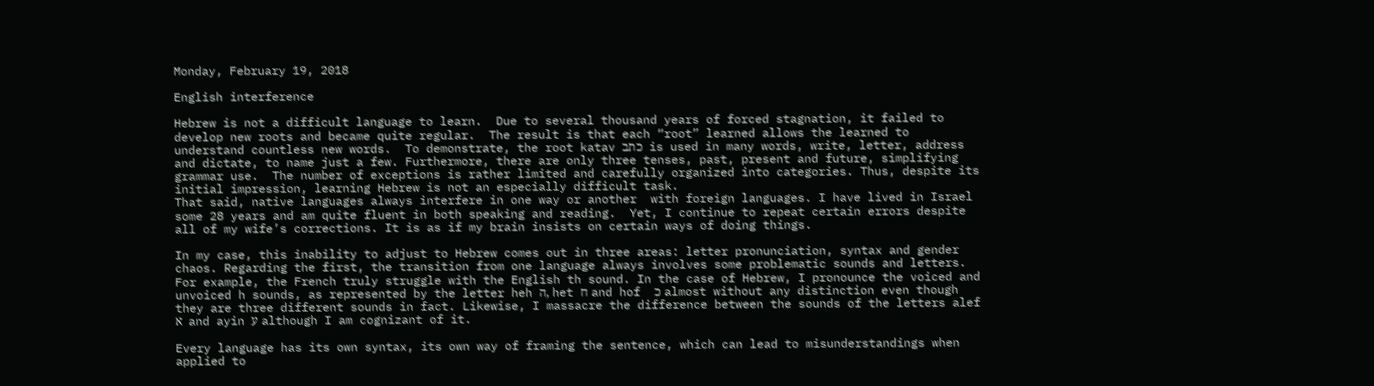Monday, February 19, 2018

English interference

Hebrew is not a difficult language to learn.  Due to several thousand years of forced stagnation, it failed to develop new roots and became quite regular.  The result is that each “root” learned allows the learned to understand countless new words.  To demonstrate, the root katav כתב  is used in many words, write, letter, address and dictate, to name just a few. Furthermore, there are only three tenses, past, present and future, simplifying grammar use.  The number of exceptions is rather limited and carefully organized into categories. Thus, despite its initial impression, learning Hebrew is not an especially difficult task.
That said, native languages always interfere in one way or another  with foreign languages. I have lived in Israel some 28 years and am quite fluent in both speaking and reading.  Yet, I continue to repeat certain errors despite all of my wife’s corrections. It is as if my brain insists on certain ways of doing things.

In my case, this inability to adjust to Hebrew comes out in three areas: letter pronunciation, syntax and gender chaos. Regarding the first, the transition from one language always involves some problematic sounds and letters.  For example, the French truly struggle with the English th sound. In the case of Hebrew, I pronounce the voiced and unvoiced h sounds, as represented by the letter heh ה, het ח and hof  כ almost without any distinction even though they are three different sounds in fact. Likewise, I massacre the difference between the sounds of the letters alef א  and ayin ע although I am cognizant of it.

Every language has its own syntax, its own way of framing the sentence, which can lead to misunderstandings when applied to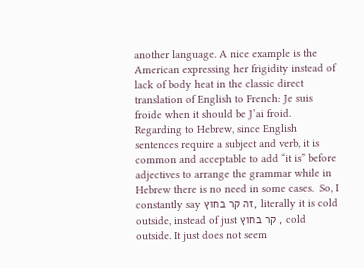another language. A nice example is the American expressing her frigidity instead of lack of body heat in the classic direct translation of English to French: Je suis froide when it should be J’ai froid. Regarding to Hebrew, since English sentences require a subject and verb, it is common and acceptable to add “it is” before adjectives to arrange the grammar while in Hebrew there is no need in some cases.  So, I constantly say זה קר בחוץ, literally it is cold outside, instead of just קר בחוץ , cold outside. It just does not seem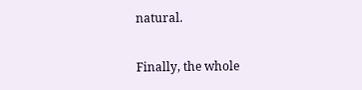natural.

Finally, the whole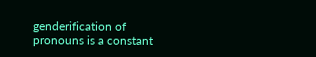genderification of pronouns is a constant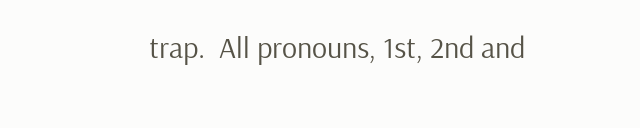trap.  All pronouns, 1st, 2nd and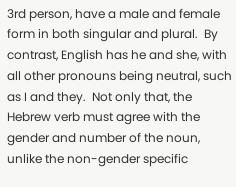3rd person, have a male and female form in both singular and plural.  By contrast, English has he and she, with all other pronouns being neutral, such as I and they.  Not only that, the Hebrew verb must agree with the gender and number of the noun, unlike the non-gender specific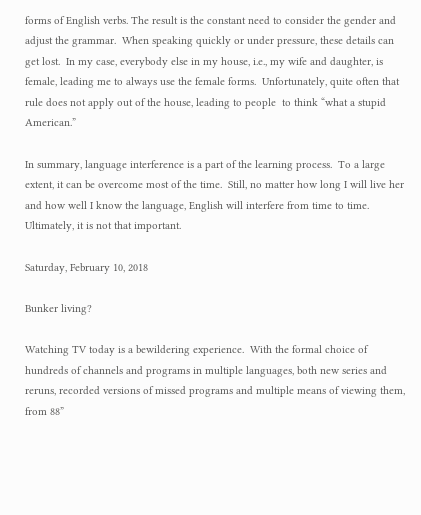forms of English verbs. The result is the constant need to consider the gender and adjust the grammar.  When speaking quickly or under pressure, these details can get lost.  In my case, everybody else in my house, i.e., my wife and daughter, is female, leading me to always use the female forms.  Unfortunately, quite often that rule does not apply out of the house, leading to people  to think “what a stupid American.”

In summary, language interference is a part of the learning process.  To a large extent, it can be overcome most of the time.  Still, no matter how long I will live her and how well I know the language, English will interfere from time to time.  Ultimately, it is not that important.

Saturday, February 10, 2018

Bunker living?

Watching TV today is a bewildering experience.  With the formal choice of hundreds of channels and programs in multiple languages, both new series and reruns, recorded versions of missed programs and multiple means of viewing them, from 88”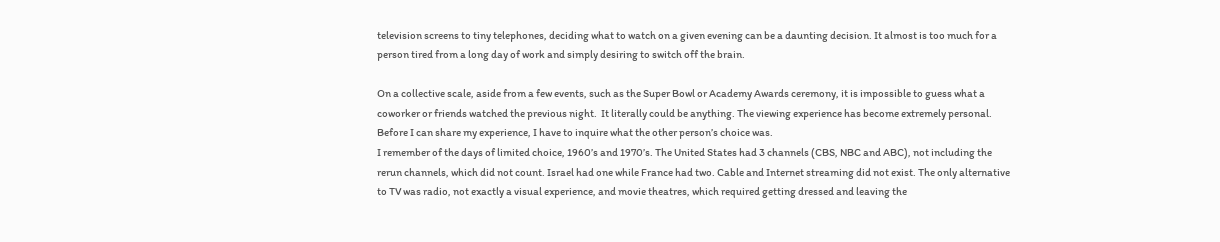television screens to tiny telephones, deciding what to watch on a given evening can be a daunting decision. It almost is too much for a person tired from a long day of work and simply desiring to switch off the brain.

On a collective scale, aside from a few events, such as the Super Bowl or Academy Awards ceremony, it is impossible to guess what a coworker or friends watched the previous night.  It literally could be anything. The viewing experience has become extremely personal.  Before I can share my experience, I have to inquire what the other person’s choice was.
I remember of the days of limited choice, 1960’s and 1970’s. The United States had 3 channels (CBS, NBC and ABC), not including the rerun channels, which did not count. Israel had one while France had two. Cable and Internet streaming did not exist. The only alternative to TV was radio, not exactly a visual experience, and movie theatres, which required getting dressed and leaving the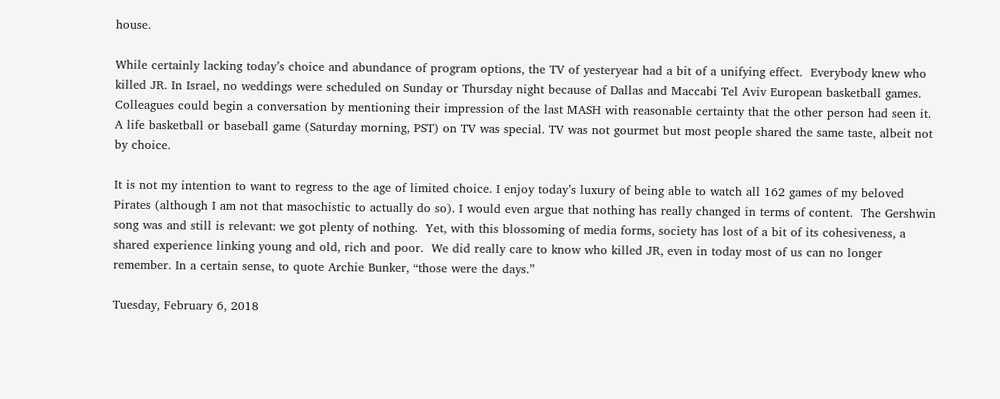house.

While certainly lacking today’s choice and abundance of program options, the TV of yesteryear had a bit of a unifying effect.  Everybody knew who killed JR. In Israel, no weddings were scheduled on Sunday or Thursday night because of Dallas and Maccabi Tel Aviv European basketball games. Colleagues could begin a conversation by mentioning their impression of the last MASH with reasonable certainty that the other person had seen it.  A life basketball or baseball game (Saturday morning, PST) on TV was special. TV was not gourmet but most people shared the same taste, albeit not by choice.

It is not my intention to want to regress to the age of limited choice. I enjoy today’s luxury of being able to watch all 162 games of my beloved Pirates (although I am not that masochistic to actually do so). I would even argue that nothing has really changed in terms of content.  The Gershwin song was and still is relevant: we got plenty of nothing.  Yet, with this blossoming of media forms, society has lost of a bit of its cohesiveness, a shared experience linking young and old, rich and poor.  We did really care to know who killed JR, even in today most of us can no longer remember. In a certain sense, to quote Archie Bunker, “those were the days.”

Tuesday, February 6, 2018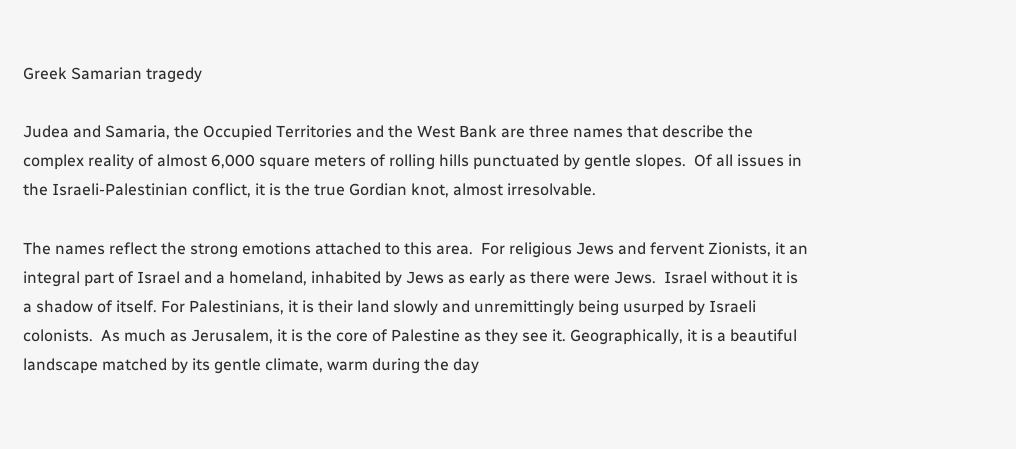Greek Samarian tragedy

Judea and Samaria, the Occupied Territories and the West Bank are three names that describe the complex reality of almost 6,000 square meters of rolling hills punctuated by gentle slopes.  Of all issues in the Israeli-Palestinian conflict, it is the true Gordian knot, almost irresolvable.

The names reflect the strong emotions attached to this area.  For religious Jews and fervent Zionists, it an integral part of Israel and a homeland, inhabited by Jews as early as there were Jews.  Israel without it is a shadow of itself. For Palestinians, it is their land slowly and unremittingly being usurped by Israeli colonists.  As much as Jerusalem, it is the core of Palestine as they see it. Geographically, it is a beautiful landscape matched by its gentle climate, warm during the day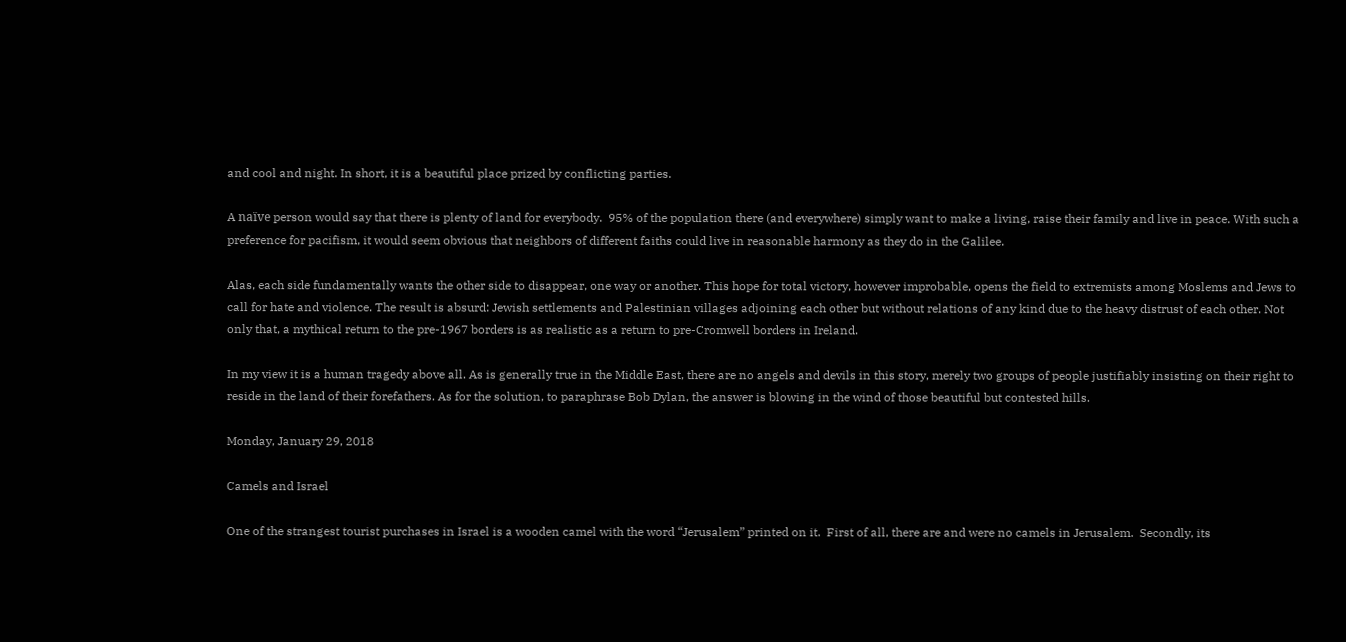and cool and night. In short, it is a beautiful place prized by conflicting parties.

A naïve person would say that there is plenty of land for everybody.  95% of the population there (and everywhere) simply want to make a living, raise their family and live in peace. With such a preference for pacifism, it would seem obvious that neighbors of different faiths could live in reasonable harmony as they do in the Galilee.

Alas, each side fundamentally wants the other side to disappear, one way or another. This hope for total victory, however improbable, opens the field to extremists among Moslems and Jews to call for hate and violence. The result is absurd: Jewish settlements and Palestinian villages adjoining each other but without relations of any kind due to the heavy distrust of each other. Not only that, a mythical return to the pre-1967 borders is as realistic as a return to pre-Cromwell borders in Ireland.

In my view it is a human tragedy above all. As is generally true in the Middle East, there are no angels and devils in this story, merely two groups of people justifiably insisting on their right to reside in the land of their forefathers. As for the solution, to paraphrase Bob Dylan, the answer is blowing in the wind of those beautiful but contested hills.

Monday, January 29, 2018

Camels and Israel

One of the strangest tourist purchases in Israel is a wooden camel with the word “Jerusalem” printed on it.  First of all, there are and were no camels in Jerusalem.  Secondly, its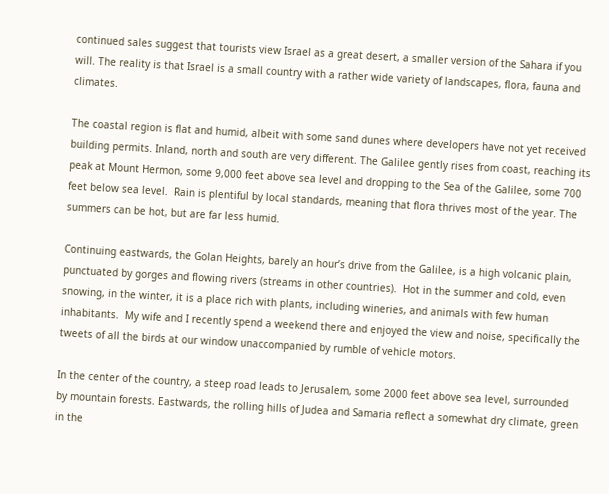continued sales suggest that tourists view Israel as a great desert, a smaller version of the Sahara if you will. The reality is that Israel is a small country with a rather wide variety of landscapes, flora, fauna and climates.

The coastal region is flat and humid, albeit with some sand dunes where developers have not yet received building permits. Inland, north and south are very different. The Galilee gently rises from coast, reaching its peak at Mount Hermon, some 9,000 feet above sea level and dropping to the Sea of the Galilee, some 700 feet below sea level.  Rain is plentiful by local standards, meaning that flora thrives most of the year. The summers can be hot, but are far less humid.

Continuing eastwards, the Golan Heights, barely an hour’s drive from the Galilee, is a high volcanic plain, punctuated by gorges and flowing rivers (streams in other countries).  Hot in the summer and cold, even snowing, in the winter, it is a place rich with plants, including wineries, and animals with few human inhabitants.  My wife and I recently spend a weekend there and enjoyed the view and noise, specifically the tweets of all the birds at our window unaccompanied by rumble of vehicle motors.

In the center of the country, a steep road leads to Jerusalem, some 2000 feet above sea level, surrounded by mountain forests. Eastwards, the rolling hills of Judea and Samaria reflect a somewhat dry climate, green in the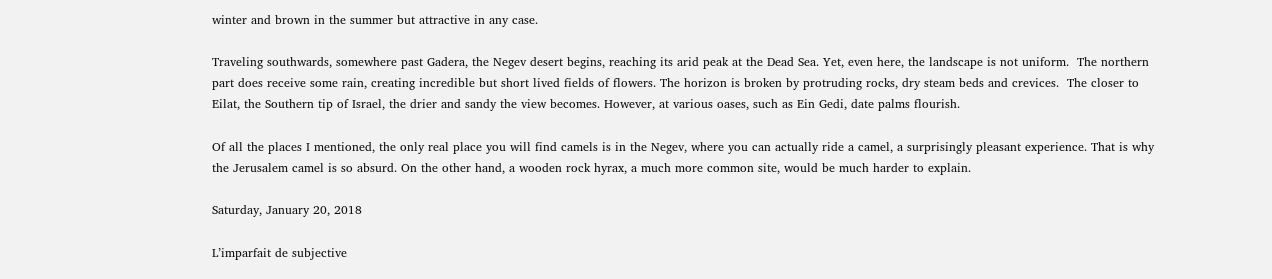winter and brown in the summer but attractive in any case.

Traveling southwards, somewhere past Gadera, the Negev desert begins, reaching its arid peak at the Dead Sea. Yet, even here, the landscape is not uniform.  The northern part does receive some rain, creating incredible but short lived fields of flowers. The horizon is broken by protruding rocks, dry steam beds and crevices.  The closer to Eilat, the Southern tip of Israel, the drier and sandy the view becomes. However, at various oases, such as Ein Gedi, date palms flourish.

Of all the places I mentioned, the only real place you will find camels is in the Negev, where you can actually ride a camel, a surprisingly pleasant experience. That is why the Jerusalem camel is so absurd. On the other hand, a wooden rock hyrax, a much more common site, would be much harder to explain.

Saturday, January 20, 2018

L’imparfait de subjective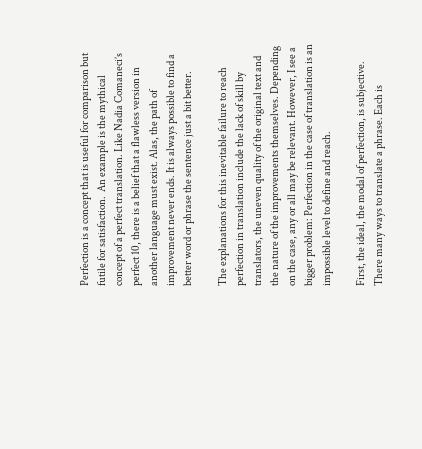Perfection is a concept that is useful for comparison but futile for satisfaction.  An example is the mythical concept of a perfect translation. Like Nadia Comaneci’s perfect 10, there is a belief that a flawless version in another language must exist. Alas, the path of improvement never ends. It is always possible to find a better word or phrase the sentence just a bit better.

The explanations for this inevitable failure to reach perfection in translation include the lack of skill by translators, the uneven quality of the original text and the nature of the improvements themselves. Depending on the case, any or all may be relevant. However, I see a bigger problem: Perfection in the case of translation is an impossible level to define and reach.

First, the ideal, the modal of perfection, is subjective. There many ways to translate a phrase. Each is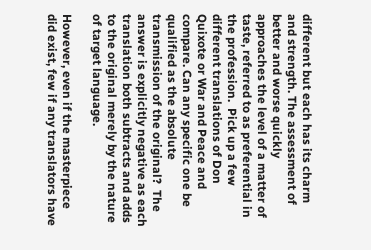different but each has its charm and strength. The assessment of better and worse quickly approaches the level of a matter of taste, referred to as preferential in the profession.  Pick up a few different translations of Don Quixote or War and Peace and compare. Can any specific one be qualified as the absolute transmission of the original?  The answer is explicitly negative as each translation both subtracts and adds to the original merely by the nature of target language.

However, even if the masterpiece did exist, few if any translators have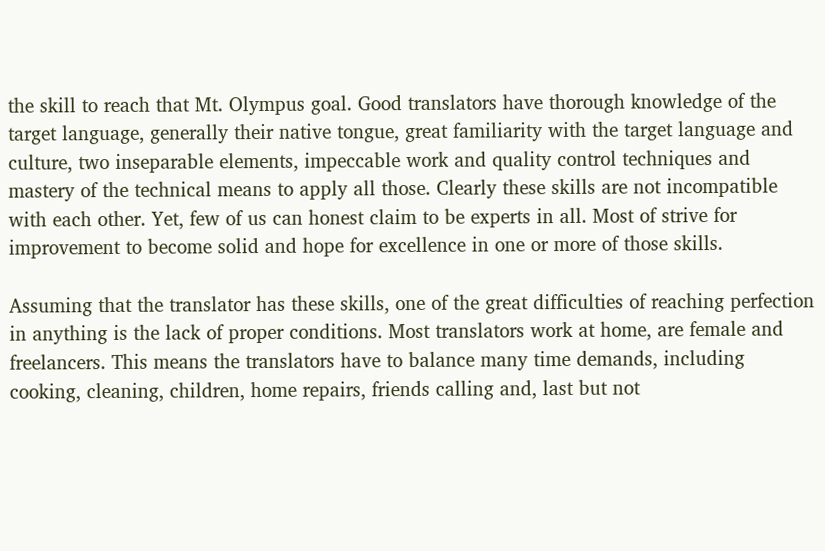the skill to reach that Mt. Olympus goal. Good translators have thorough knowledge of the target language, generally their native tongue, great familiarity with the target language and culture, two inseparable elements, impeccable work and quality control techniques and mastery of the technical means to apply all those. Clearly these skills are not incompatible with each other. Yet, few of us can honest claim to be experts in all. Most of strive for improvement to become solid and hope for excellence in one or more of those skills.

Assuming that the translator has these skills, one of the great difficulties of reaching perfection in anything is the lack of proper conditions. Most translators work at home, are female and freelancers. This means the translators have to balance many time demands, including cooking, cleaning, children, home repairs, friends calling and, last but not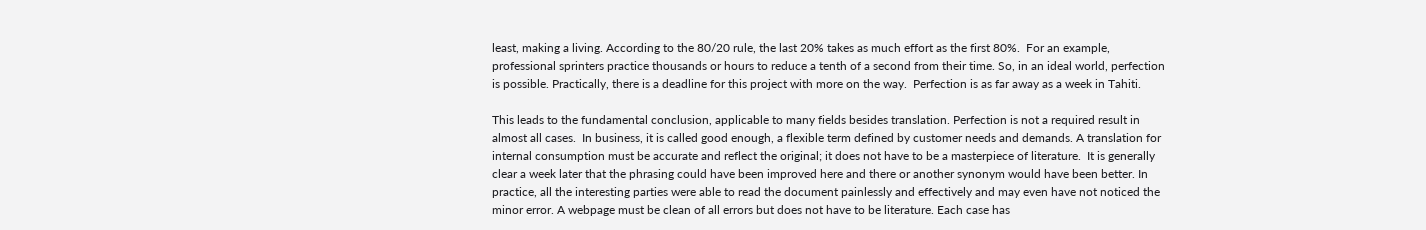least, making a living. According to the 80/20 rule, the last 20% takes as much effort as the first 80%.  For an example, professional sprinters practice thousands or hours to reduce a tenth of a second from their time. So, in an ideal world, perfection is possible. Practically, there is a deadline for this project with more on the way.  Perfection is as far away as a week in Tahiti.

This leads to the fundamental conclusion, applicable to many fields besides translation. Perfection is not a required result in almost all cases.  In business, it is called good enough, a flexible term defined by customer needs and demands. A translation for internal consumption must be accurate and reflect the original; it does not have to be a masterpiece of literature.  It is generally clear a week later that the phrasing could have been improved here and there or another synonym would have been better. In practice, all the interesting parties were able to read the document painlessly and effectively and may even have not noticed the minor error. A webpage must be clean of all errors but does not have to be literature. Each case has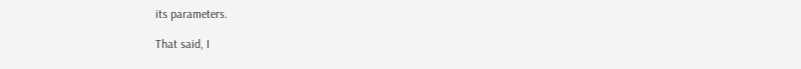its parameters.

That said, I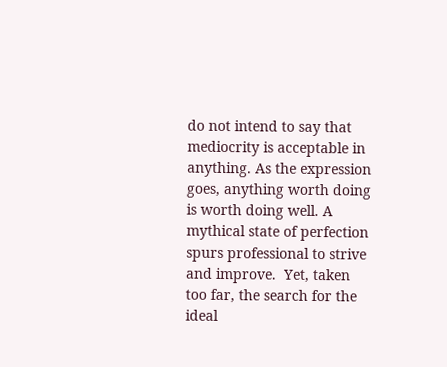do not intend to say that mediocrity is acceptable in anything. As the expression goes, anything worth doing is worth doing well. A mythical state of perfection spurs professional to strive and improve.  Yet, taken too far, the search for the ideal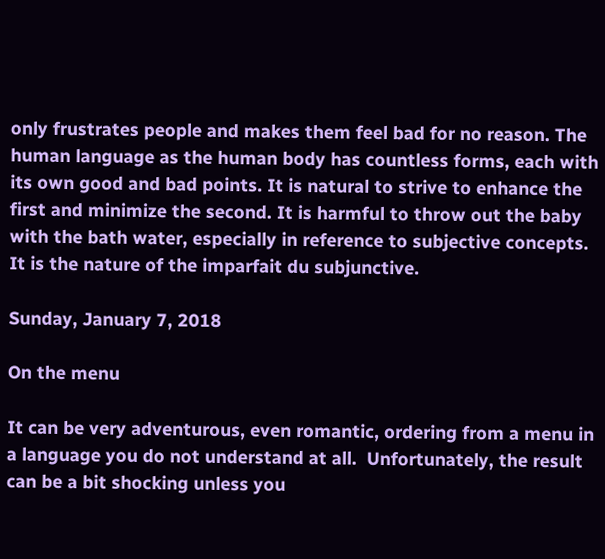only frustrates people and makes them feel bad for no reason. The human language as the human body has countless forms, each with its own good and bad points. It is natural to strive to enhance the first and minimize the second. It is harmful to throw out the baby with the bath water, especially in reference to subjective concepts. It is the nature of the imparfait du subjunctive.

Sunday, January 7, 2018

On the menu

It can be very adventurous, even romantic, ordering from a menu in a language you do not understand at all.  Unfortunately, the result can be a bit shocking unless you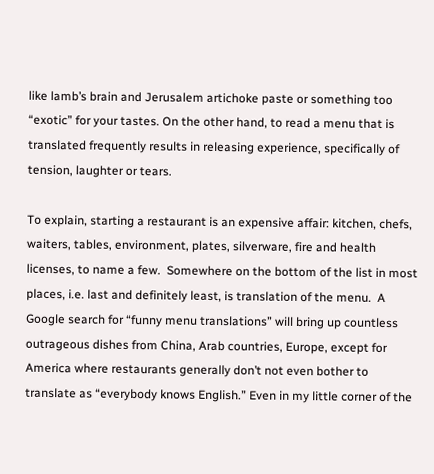like lamb’s brain and Jerusalem artichoke paste or something too “exotic” for your tastes. On the other hand, to read a menu that is translated frequently results in releasing experience, specifically of tension, laughter or tears.

To explain, starting a restaurant is an expensive affair: kitchen, chefs, waiters, tables, environment, plates, silverware, fire and health licenses, to name a few.  Somewhere on the bottom of the list in most places, i.e. last and definitely least, is translation of the menu.  A Google search for “funny menu translations” will bring up countless outrageous dishes from China, Arab countries, Europe, except for America where restaurants generally don’t not even bother to translate as “everybody knows English.” Even in my little corner of the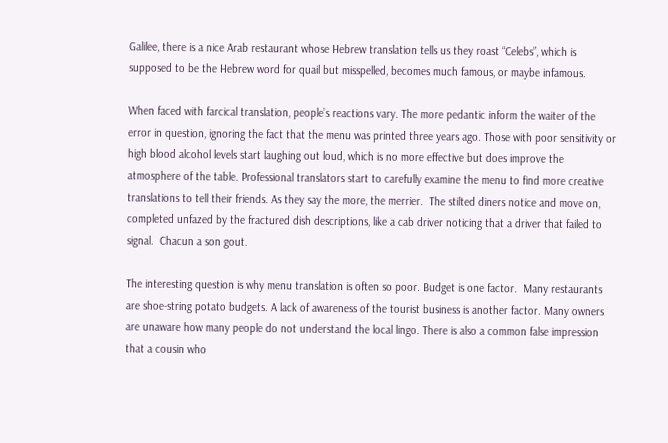Galilee, there is a nice Arab restaurant whose Hebrew translation tells us they roast “Celebs”, which is supposed to be the Hebrew word for quail but misspelled, becomes much famous, or maybe infamous.

When faced with farcical translation, people’s reactions vary. The more pedantic inform the waiter of the error in question, ignoring the fact that the menu was printed three years ago. Those with poor sensitivity or high blood alcohol levels start laughing out loud, which is no more effective but does improve the atmosphere of the table. Professional translators start to carefully examine the menu to find more creative translations to tell their friends. As they say the more, the merrier.  The stilted diners notice and move on, completed unfazed by the fractured dish descriptions, like a cab driver noticing that a driver that failed to signal.  Chacun a son gout.

The interesting question is why menu translation is often so poor. Budget is one factor.  Many restaurants are shoe-string potato budgets. A lack of awareness of the tourist business is another factor. Many owners are unaware how many people do not understand the local lingo. There is also a common false impression that a cousin who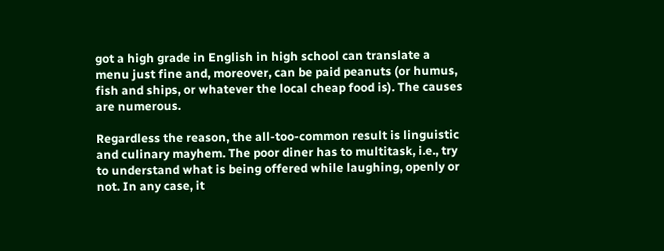got a high grade in English in high school can translate a menu just fine and, moreover, can be paid peanuts (or humus, fish and ships, or whatever the local cheap food is). The causes are numerous.

Regardless the reason, the all-too-common result is linguistic and culinary mayhem. The poor diner has to multitask, i.e., try to understand what is being offered while laughing, openly or not. In any case, it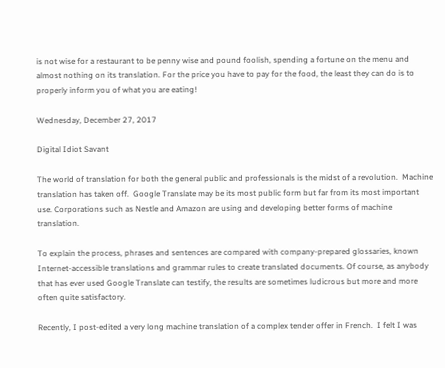is not wise for a restaurant to be penny wise and pound foolish, spending a fortune on the menu and almost nothing on its translation. For the price you have to pay for the food, the least they can do is to properly inform you of what you are eating!

Wednesday, December 27, 2017

Digital Idiot Savant

The world of translation for both the general public and professionals is the midst of a revolution.  Machine translation has taken off.  Google Translate may be its most public form but far from its most important use. Corporations such as Nestle and Amazon are using and developing better forms of machine translation.

To explain the process, phrases and sentences are compared with company-prepared glossaries, known Internet-accessible translations and grammar rules to create translated documents. Of course, as anybody that has ever used Google Translate can testify, the results are sometimes ludicrous but more and more often quite satisfactory.

Recently, I post-edited a very long machine translation of a complex tender offer in French.  I felt I was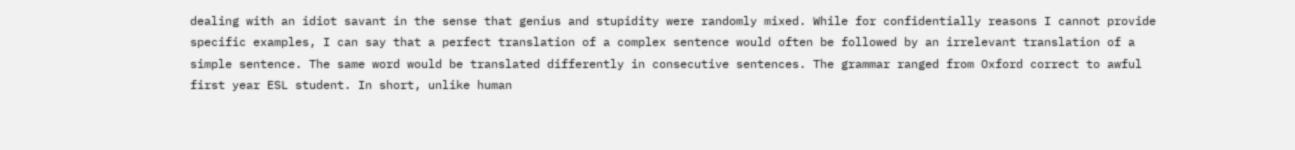dealing with an idiot savant in the sense that genius and stupidity were randomly mixed. While for confidentially reasons I cannot provide specific examples, I can say that a perfect translation of a complex sentence would often be followed by an irrelevant translation of a simple sentence. The same word would be translated differently in consecutive sentences. The grammar ranged from Oxford correct to awful first year ESL student. In short, unlike human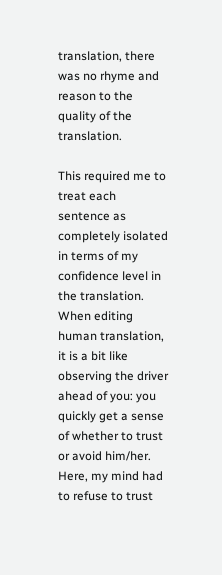translation, there was no rhyme and reason to the quality of the translation.

This required me to treat each sentence as completely isolated in terms of my confidence level in the translation. When editing human translation, it is a bit like observing the driver ahead of you: you quickly get a sense of whether to trust or avoid him/her. Here, my mind had to refuse to trust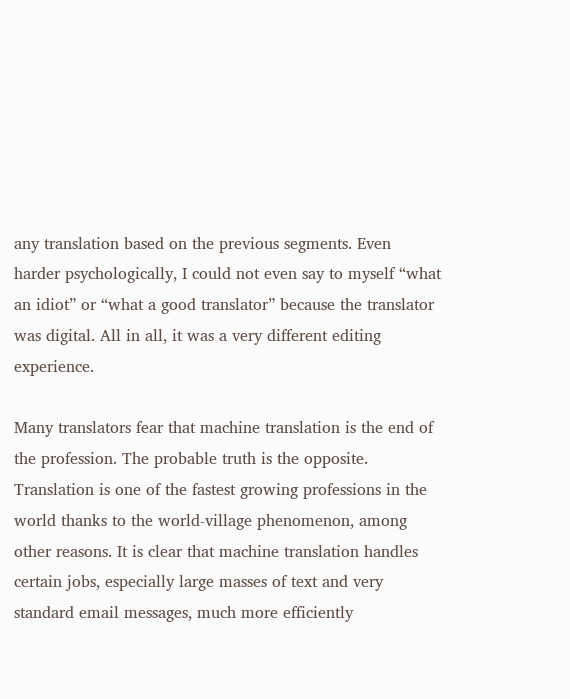any translation based on the previous segments. Even harder psychologically, I could not even say to myself “what an idiot” or “what a good translator” because the translator was digital. All in all, it was a very different editing experience.

Many translators fear that machine translation is the end of the profession. The probable truth is the opposite. Translation is one of the fastest growing professions in the world thanks to the world-village phenomenon, among other reasons. It is clear that machine translation handles certain jobs, especially large masses of text and very standard email messages, much more efficiently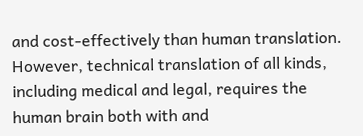and cost-effectively than human translation. However, technical translation of all kinds, including medical and legal, requires the human brain both with and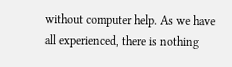without computer help. As we have all experienced, there is nothing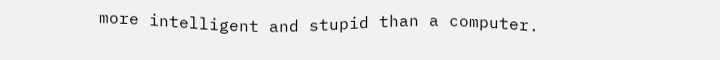more intelligent and stupid than a computer.